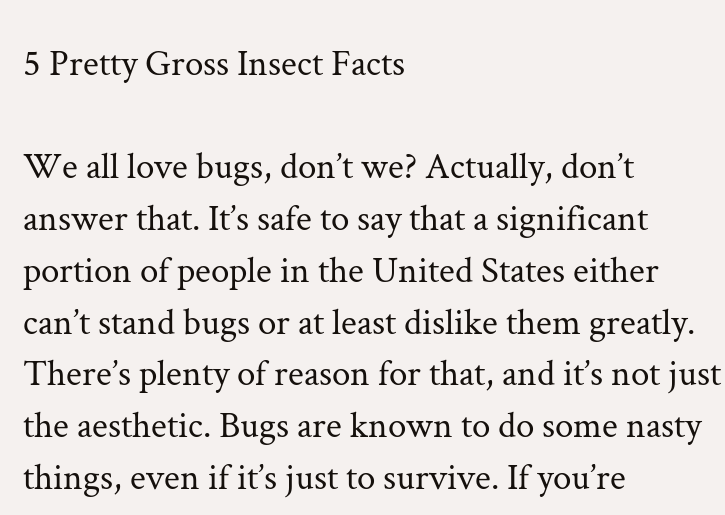5 Pretty Gross Insect Facts

We all love bugs, don’t we? Actually, don’t answer that. It’s safe to say that a significant portion of people in the United States either can’t stand bugs or at least dislike them greatly. There’s plenty of reason for that, and it’s not just the aesthetic. Bugs are known to do some nasty things, even if it’s just to survive. If you’re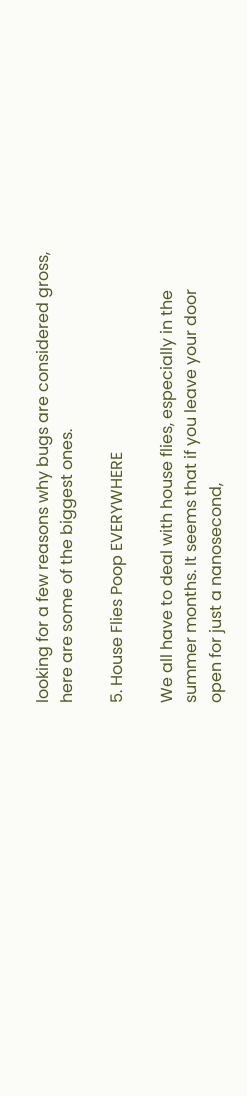looking for a few reasons why bugs are considered gross, here are some of the biggest ones.

5. House Flies Poop EVERYWHERE

We all have to deal with house flies, especially in the summer months. It seems that if you leave your door open for just a nanosecond,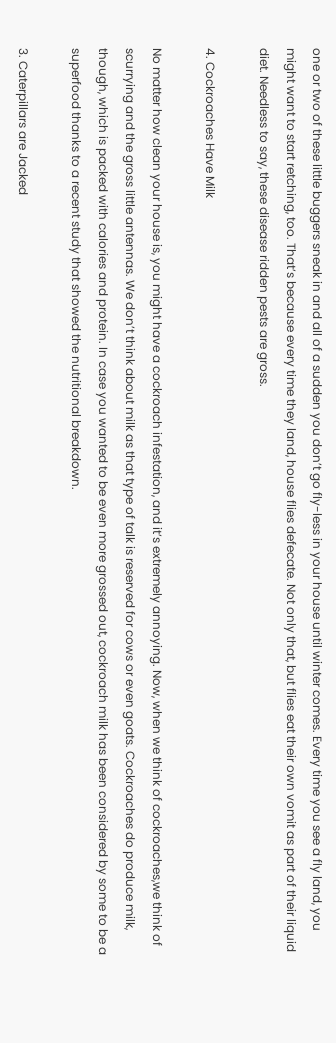one or two of these little buggers sneak in and all of a sudden you don’t go fly-less in your house until winter comes. Every time you see a fly land, you might want to start retching, too. That’s because every time they land, house flies defecate. Not only that, but flies eat their own vomit as part of their liquid diet. Needless to say, these disease ridden pests are gross.

4. Cockroaches Have Milk

No matter how clean your house is, you might have a cockroach infestation, and it’s extremely annoying. Now, when we think of cockroaches,we think of scurrying and the gross little antennas. We don’t think about milk as that type of talk is reserved for cows or even goats. Cockroaches do produce milk, though, which is packed with calories and protein. In case you wanted to be even more grossed out, cockroach milk has been considered by some to be a superfood thanks to a recent study that showed the nutritional breakdown.

3. Caterpillars are Jacked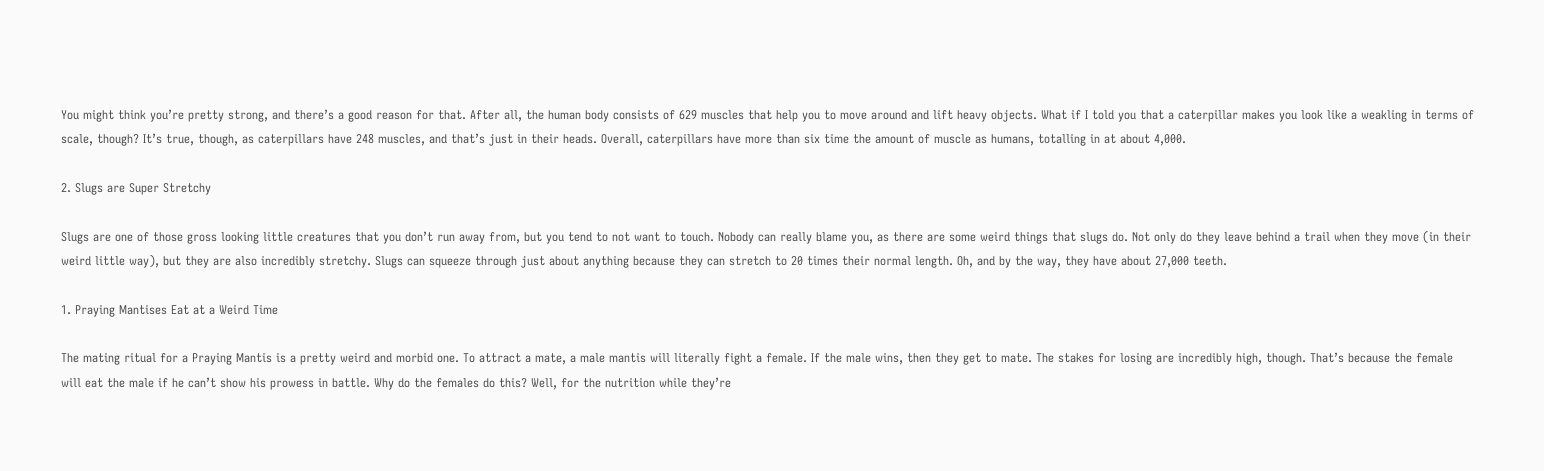You might think you’re pretty strong, and there’s a good reason for that. After all, the human body consists of 629 muscles that help you to move around and lift heavy objects. What if I told you that a caterpillar makes you look like a weakling in terms of scale, though? It’s true, though, as caterpillars have 248 muscles, and that’s just in their heads. Overall, caterpillars have more than six time the amount of muscle as humans, totalling in at about 4,000.

2. Slugs are Super Stretchy

Slugs are one of those gross looking little creatures that you don’t run away from, but you tend to not want to touch. Nobody can really blame you, as there are some weird things that slugs do. Not only do they leave behind a trail when they move (in their weird little way), but they are also incredibly stretchy. Slugs can squeeze through just about anything because they can stretch to 20 times their normal length. Oh, and by the way, they have about 27,000 teeth.

1. Praying Mantises Eat at a Weird Time

The mating ritual for a Praying Mantis is a pretty weird and morbid one. To attract a mate, a male mantis will literally fight a female. If the male wins, then they get to mate. The stakes for losing are incredibly high, though. That’s because the female will eat the male if he can’t show his prowess in battle. Why do the females do this? Well, for the nutrition while they’re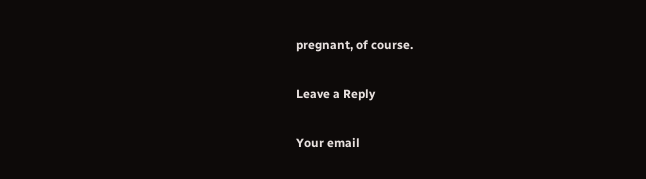pregnant, of course.

Leave a Reply

Your email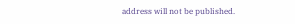address will not be published.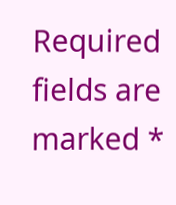Required fields are marked *